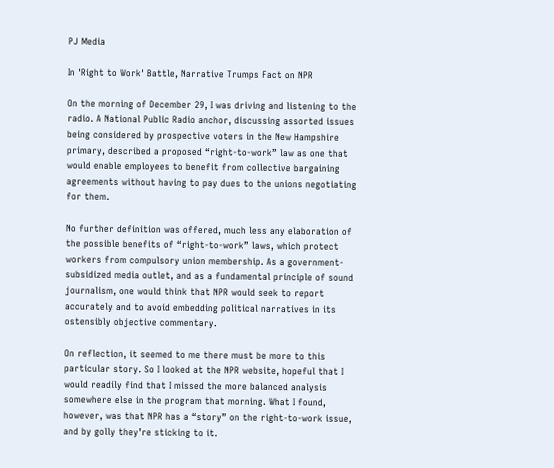PJ Media

In 'Right to Work' Battle, Narrative Trumps Fact on NPR

On the morning of December 29, I was driving and listening to the radio. A National Public Radio anchor, discussing assorted issues being considered by prospective voters in the New Hampshire primary, described a proposed “right-to-work” law as one that would enable employees to benefit from collective bargaining agreements without having to pay dues to the unions negotiating for them.

No further definition was offered, much less any elaboration of the possible benefits of “right-to-work” laws, which protect workers from compulsory union membership. As a government-subsidized media outlet, and as a fundamental principle of sound journalism, one would think that NPR would seek to report accurately and to avoid embedding political narratives in its ostensibly objective commentary.

On reflection, it seemed to me there must be more to this particular story. So I looked at the NPR website, hopeful that I would readily find that I missed the more balanced analysis somewhere else in the program that morning. What I found, however, was that NPR has a “story” on the right-to-work issue, and by golly they’re sticking to it.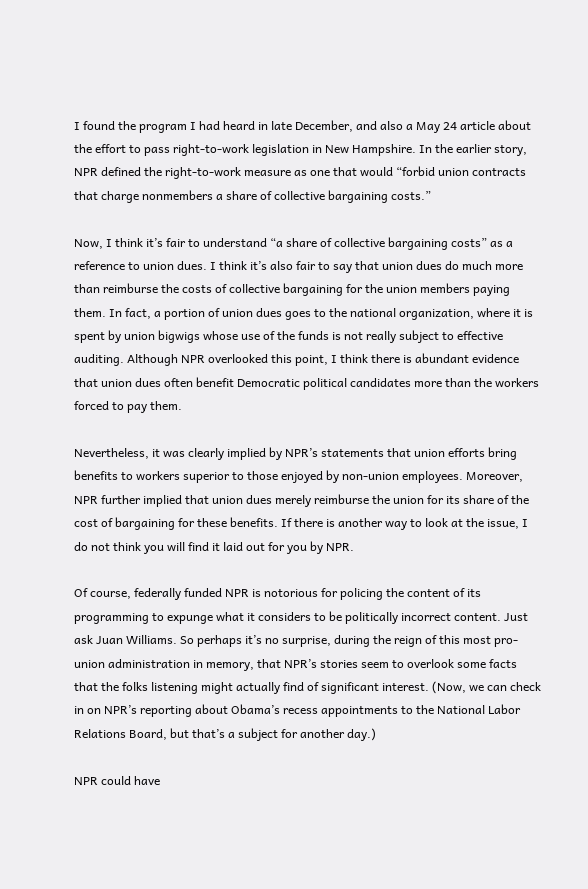I found the program I had heard in late December, and also a May 24 article about the effort to pass right-to-work legislation in New Hampshire. In the earlier story, NPR defined the right-to-work measure as one that would “forbid union contracts that charge nonmembers a share of collective bargaining costs.”

Now, I think it’s fair to understand “a share of collective bargaining costs” as a reference to union dues. I think it’s also fair to say that union dues do much more than reimburse the costs of collective bargaining for the union members paying them. In fact, a portion of union dues goes to the national organization, where it is spent by union bigwigs whose use of the funds is not really subject to effective auditing. Although NPR overlooked this point, I think there is abundant evidence that union dues often benefit Democratic political candidates more than the workers forced to pay them.

Nevertheless, it was clearly implied by NPR’s statements that union efforts bring benefits to workers superior to those enjoyed by non-union employees. Moreover, NPR further implied that union dues merely reimburse the union for its share of the cost of bargaining for these benefits. If there is another way to look at the issue, I do not think you will find it laid out for you by NPR.

Of course, federally funded NPR is notorious for policing the content of its programming to expunge what it considers to be politically incorrect content. Just ask Juan Williams. So perhaps it’s no surprise, during the reign of this most pro-union administration in memory, that NPR’s stories seem to overlook some facts that the folks listening might actually find of significant interest. (Now, we can check in on NPR’s reporting about Obama’s recess appointments to the National Labor Relations Board, but that’s a subject for another day.)

NPR could have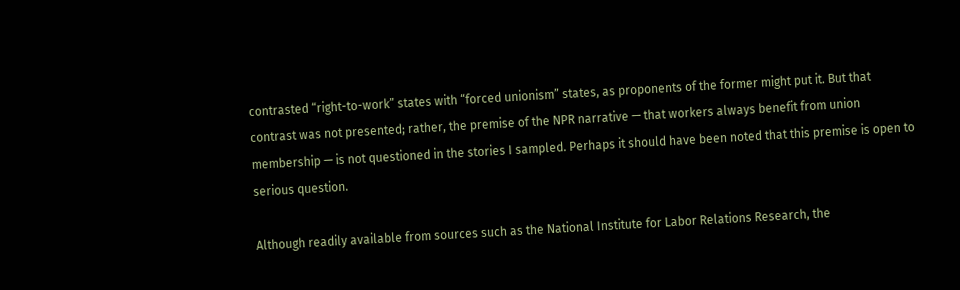contrasted “right-to-work” states with “forced unionism” states, as proponents of the former might put it. But that contrast was not presented; rather, the premise of the NPR narrative — that workers always benefit from union membership — is not questioned in the stories I sampled. Perhaps it should have been noted that this premise is open to serious question.

Although readily available from sources such as the National Institute for Labor Relations Research, the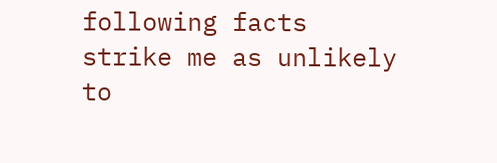following facts strike me as unlikely to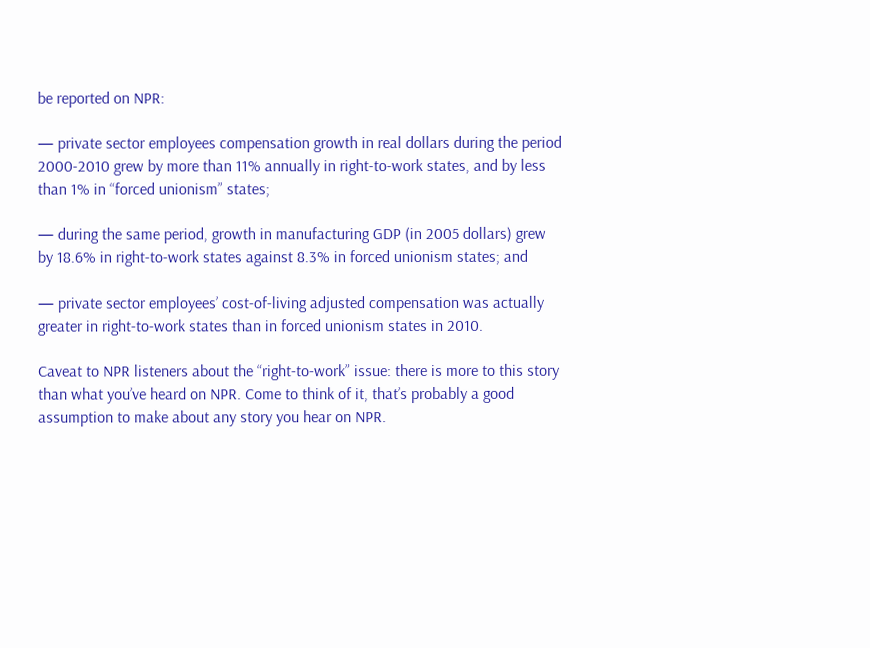be reported on NPR:

— private sector employees compensation growth in real dollars during the period 2000-2010 grew by more than 11% annually in right-to-work states, and by less than 1% in “forced unionism” states;

— during the same period, growth in manufacturing GDP (in 2005 dollars) grew by 18.6% in right-to-work states against 8.3% in forced unionism states; and

— private sector employees’ cost-of-living adjusted compensation was actually greater in right-to-work states than in forced unionism states in 2010.

Caveat to NPR listeners about the “right-to-work” issue: there is more to this story than what you’ve heard on NPR. Come to think of it, that’s probably a good assumption to make about any story you hear on NPR.